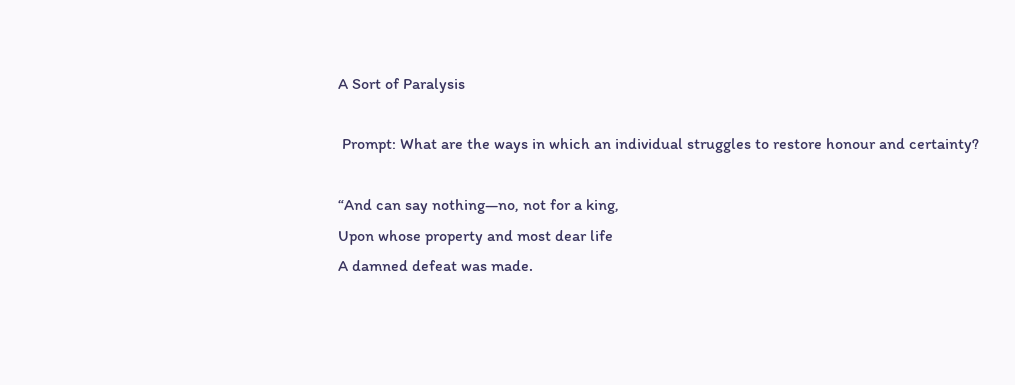A Sort of Paralysis

 Prompt: What are the ways in which an individual struggles to restore honour and certainty?

“And can say nothing—no, not for a king,
Upon whose property and most dear life
A damned defeat was made.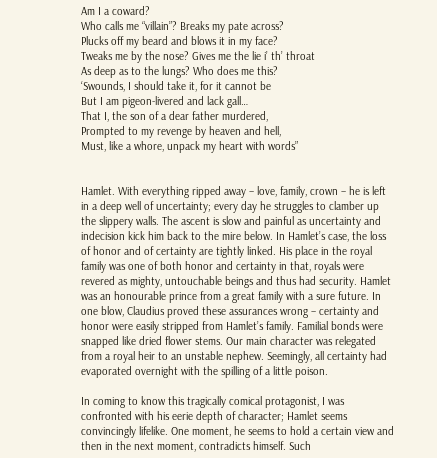Am I a coward?
Who calls me “villain”? Breaks my pate across?
Plucks off my beard and blows it in my face?
Tweaks me by the nose? Gives me the lie i’ th’ throat
As deep as to the lungs? Who does me this?
‘Swounds, I should take it, for it cannot be
But I am pigeon-livered and lack gall…
That I, the son of a dear father murdered,
Prompted to my revenge by heaven and hell,
Must, like a whore, unpack my heart with words”


Hamlet. With everything ripped away – love, family, crown – he is left in a deep well of uncertainty; every day he struggles to clamber up the slippery walls. The ascent is slow and painful as uncertainty and indecision kick him back to the mire below. In Hamlet’s case, the loss of honor and of certainty are tightly linked. His place in the royal family was one of both honor and certainty in that, royals were revered as mighty, untouchable beings and thus had security. Hamlet was an honourable prince from a great family with a sure future. In one blow, Claudius proved these assurances wrong – certainty and honor were easily stripped from Hamlet’s family. Familial bonds were snapped like dried flower stems. Our main character was relegated from a royal heir to an unstable nephew. Seemingly, all certainty had evaporated overnight with the spilling of a little poison.

In coming to know this tragically comical protagonist, I was confronted with his eerie depth of character; Hamlet seems convincingly lifelike. One moment, he seems to hold a certain view and then in the next moment, contradicts himself. Such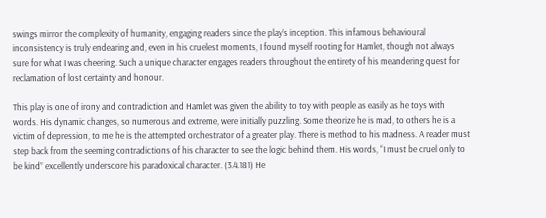swings mirror the complexity of humanity, engaging readers since the play’s inception. This infamous behavioural inconsistency is truly endearing and, even in his cruelest moments, I found myself rooting for Hamlet, though not always sure for what I was cheering. Such a unique character engages readers throughout the entirety of his meandering quest for reclamation of lost certainty and honour.

This play is one of irony and contradiction and Hamlet was given the ability to toy with people as easily as he toys with words. His dynamic changes, so numerous and extreme, were initially puzzling. Some theorize he is mad, to others he is a victim of depression, to me he is the attempted orchestrator of a greater play. There is method to his madness. A reader must step back from the seeming contradictions of his character to see the logic behind them. His words, “I must be cruel only to be kind” excellently underscore his paradoxical character. (3.4.181) He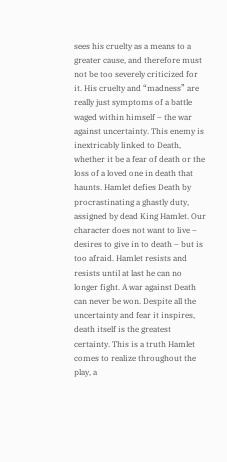sees his cruelty as a means to a greater cause, and therefore must not be too severely criticized for it. His cruelty and “madness” are really just symptoms of a battle waged within himself – the war against uncertainty. This enemy is inextricably linked to Death, whether it be a fear of death or the loss of a loved one in death that haunts. Hamlet defies Death by procrastinating a ghastly duty, assigned by dead King Hamlet. Our character does not want to live – desires to give in to death – but is too afraid. Hamlet resists and resists until at last he can no longer fight. A war against Death can never be won. Despite all the uncertainty and fear it inspires, death itself is the greatest certainty. This is a truth Hamlet comes to realize throughout the play, a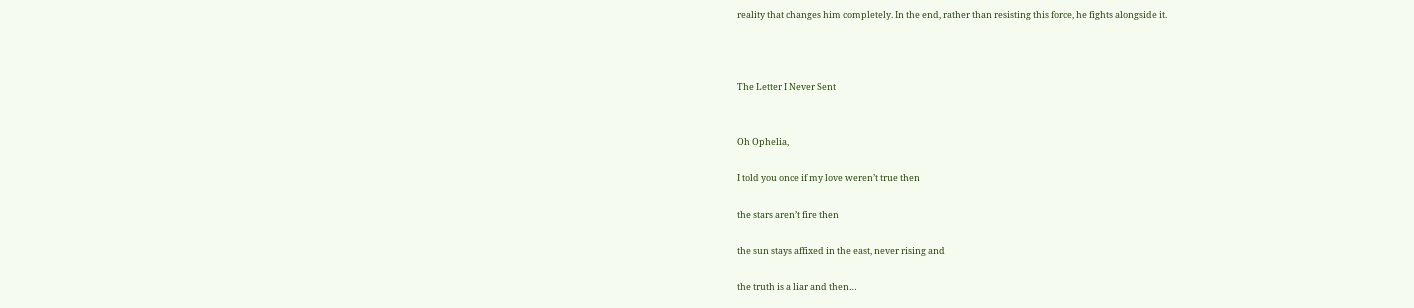reality that changes him completely. In the end, rather than resisting this force, he fights alongside it.



The Letter I Never Sent


Oh Ophelia,

I told you once if my love weren’t true then

the stars aren’t fire then

the sun stays affixed in the east, never rising and

the truth is a liar and then…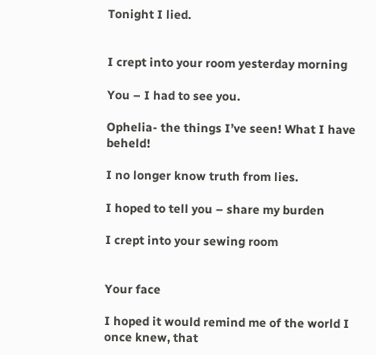Tonight I lied.


I crept into your room yesterday morning

You – I had to see you.

Ophelia- the things I’ve seen! What I have beheld!

I no longer know truth from lies.

I hoped to tell you – share my burden

I crept into your sewing room


Your face

I hoped it would remind me of the world I once knew, that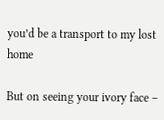you’d be a transport to my lost home

But on seeing your ivory face –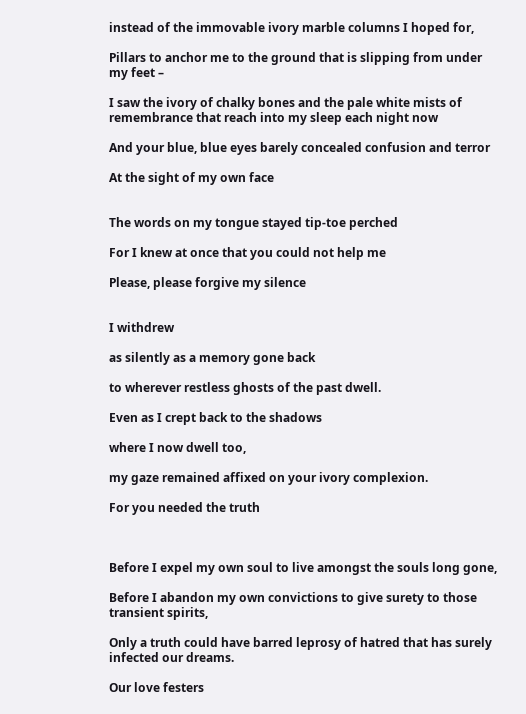instead of the immovable ivory marble columns I hoped for,

Pillars to anchor me to the ground that is slipping from under my feet –

I saw the ivory of chalky bones and the pale white mists of remembrance that reach into my sleep each night now

And your blue, blue eyes barely concealed confusion and terror

At the sight of my own face


The words on my tongue stayed tip-toe perched

For I knew at once that you could not help me

Please, please forgive my silence


I withdrew

as silently as a memory gone back

to wherever restless ghosts of the past dwell.

Even as I crept back to the shadows

where I now dwell too,

my gaze remained affixed on your ivory complexion.

For you needed the truth



Before I expel my own soul to live amongst the souls long gone,

Before I abandon my own convictions to give surety to those transient spirits,

Only a truth could have barred leprosy of hatred that has surely infected our dreams.

Our love festers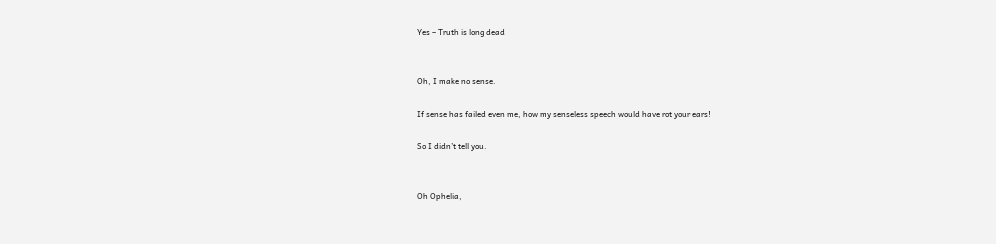Yes – Truth is long dead


Oh, I make no sense.

If sense has failed even me, how my senseless speech would have rot your ears!

So I didn’t tell you.


Oh Ophelia,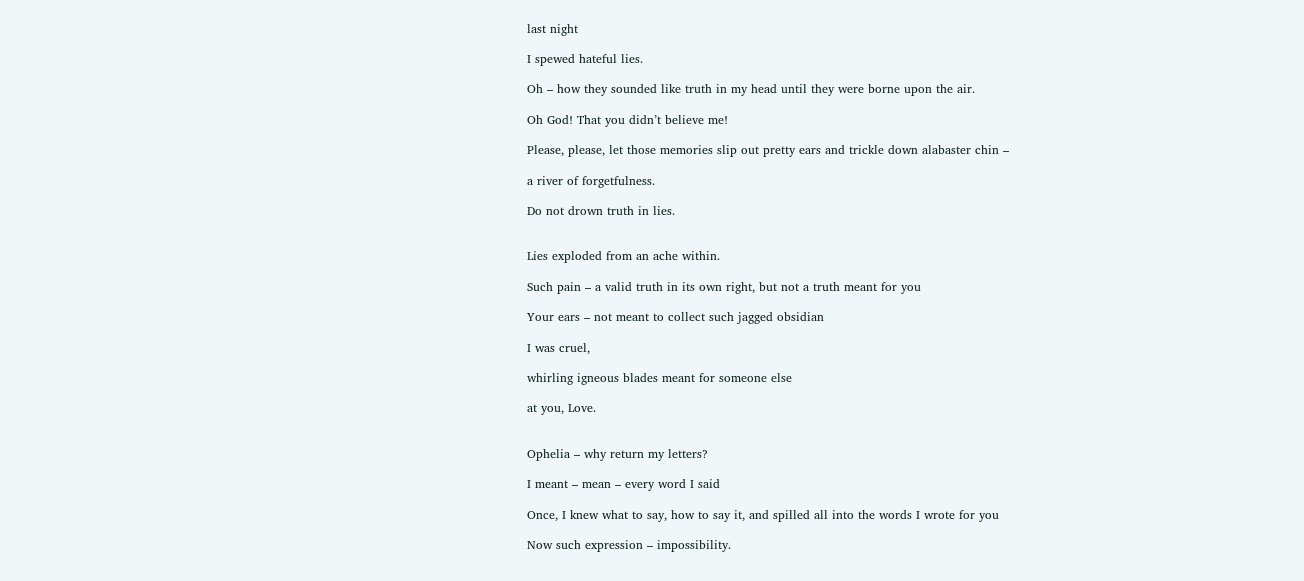last night

I spewed hateful lies.

Oh – how they sounded like truth in my head until they were borne upon the air.

Oh God! That you didn’t believe me!

Please, please, let those memories slip out pretty ears and trickle down alabaster chin –

a river of forgetfulness.

Do not drown truth in lies.


Lies exploded from an ache within.

Such pain – a valid truth in its own right, but not a truth meant for you

Your ears – not meant to collect such jagged obsidian

I was cruel,

whirling igneous blades meant for someone else

at you, Love.


Ophelia – why return my letters?

I meant – mean – every word I said

Once, I knew what to say, how to say it, and spilled all into the words I wrote for you

Now such expression – impossibility.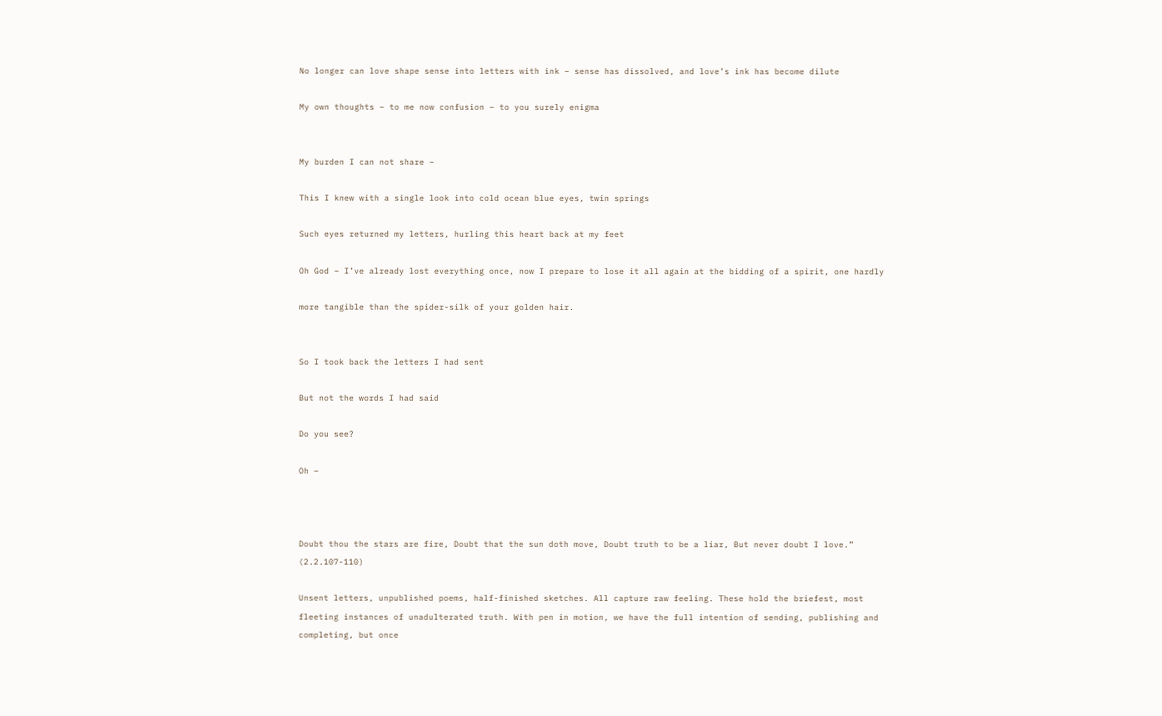No longer can love shape sense into letters with ink – sense has dissolved, and love’s ink has become dilute

My own thoughts – to me now confusion – to you surely enigma


My burden I can not share –

This I knew with a single look into cold ocean blue eyes, twin springs

Such eyes returned my letters, hurling this heart back at my feet

Oh God – I’ve already lost everything once, now I prepare to lose it all again at the bidding of a spirit, one hardly

more tangible than the spider-silk of your golden hair.


So I took back the letters I had sent

But not the words I had said

Do you see?

Oh –



Doubt thou the stars are fire, Doubt that the sun doth move, Doubt truth to be a liar, But never doubt I love.” (2.2.107-110)

Unsent letters, unpublished poems, half-finished sketches. All capture raw feeling. These hold the briefest, most fleeting instances of unadulterated truth. With pen in motion, we have the full intention of sending, publishing and completing, but once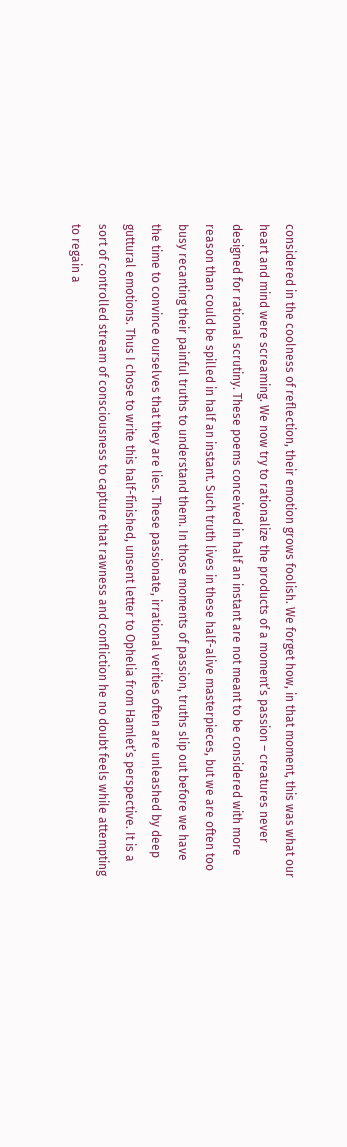considered in the coolness of reflection, their emotion grows foolish. We forget how, in that moment, this was what our heart and mind were screaming. We now try to rationalize the products of a moment’s passion – creatures never designed for rational scrutiny. These poems conceived in half an instant are not meant to be considered with more reason than could be spilled in half an instant. Such truth lives in these half-alive masterpieces, but we are often too busy recanting their painful truths to understand them. In those moments of passion, truths slip out before we have the time to convince ourselves that they are lies. These passionate, irrational verities often are unleashed by deep guttural emotions. Thus I chose to write this half-finished, unsent letter to Ophelia from Hamlet’s perspective. It is a sort of controlled stream of consciousness to capture that rawness and confliction he no doubt feels while attempting to regain a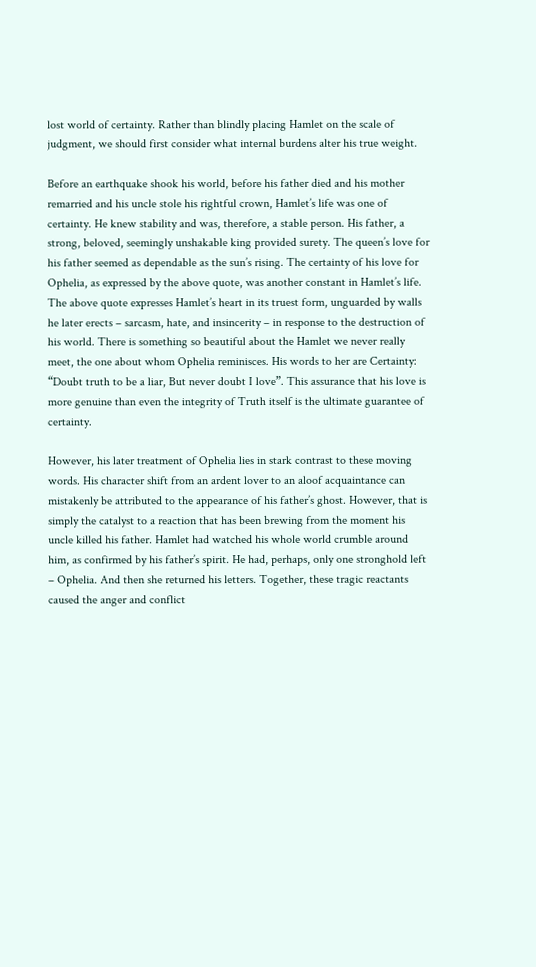lost world of certainty. Rather than blindly placing Hamlet on the scale of judgment, we should first consider what internal burdens alter his true weight.

Before an earthquake shook his world, before his father died and his mother remarried and his uncle stole his rightful crown, Hamlet’s life was one of certainty. He knew stability and was, therefore, a stable person. His father, a strong, beloved, seemingly unshakable king provided surety. The queen’s love for his father seemed as dependable as the sun’s rising. The certainty of his love for Ophelia, as expressed by the above quote, was another constant in Hamlet’s life. The above quote expresses Hamlet’s heart in its truest form, unguarded by walls he later erects – sarcasm, hate, and insincerity – in response to the destruction of his world. There is something so beautiful about the Hamlet we never really meet, the one about whom Ophelia reminisces. His words to her are Certainty: “Doubt truth to be a liar, But never doubt I love”. This assurance that his love is more genuine than even the integrity of Truth itself is the ultimate guarantee of certainty.

However, his later treatment of Ophelia lies in stark contrast to these moving words. His character shift from an ardent lover to an aloof acquaintance can mistakenly be attributed to the appearance of his father’s ghost. However, that is simply the catalyst to a reaction that has been brewing from the moment his uncle killed his father. Hamlet had watched his whole world crumble around him, as confirmed by his father’s spirit. He had, perhaps, only one stronghold left – Ophelia. And then she returned his letters. Together, these tragic reactants caused the anger and conflict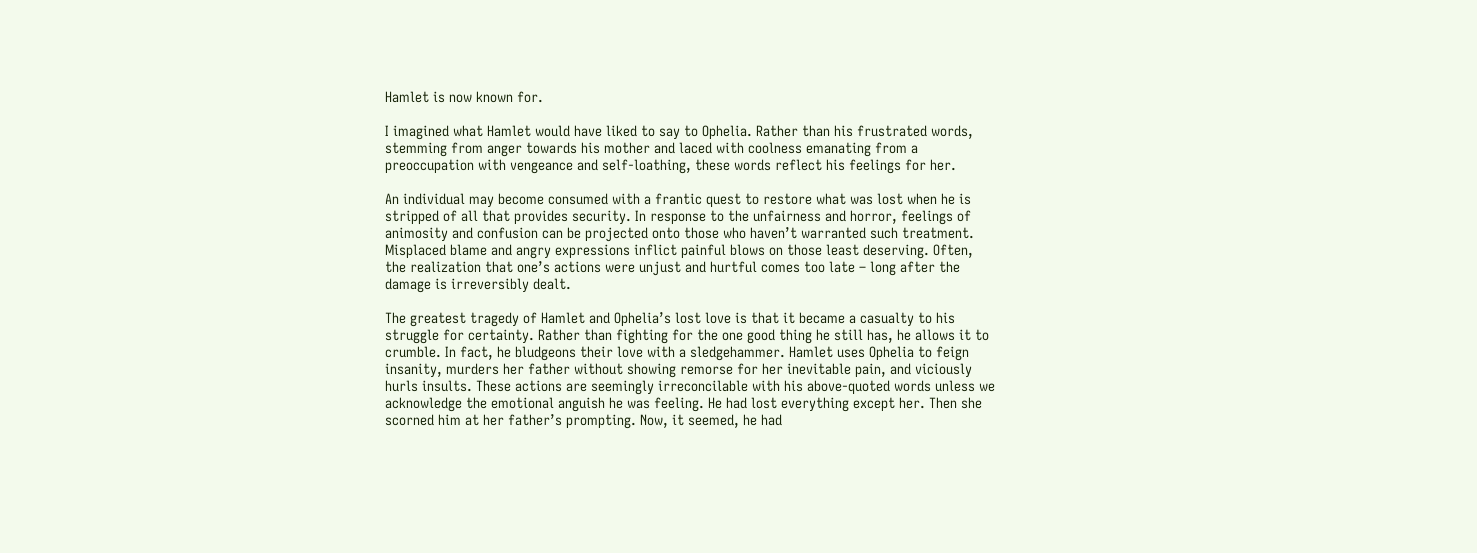Hamlet is now known for.

I imagined what Hamlet would have liked to say to Ophelia. Rather than his frustrated words, stemming from anger towards his mother and laced with coolness emanating from a preoccupation with vengeance and self-loathing, these words reflect his feelings for her.

An individual may become consumed with a frantic quest to restore what was lost when he is stripped of all that provides security. In response to the unfairness and horror, feelings of animosity and confusion can be projected onto those who haven’t warranted such treatment. Misplaced blame and angry expressions inflict painful blows on those least deserving. Often, the realization that one’s actions were unjust and hurtful comes too late – long after the damage is irreversibly dealt.

The greatest tragedy of Hamlet and Ophelia’s lost love is that it became a casualty to his struggle for certainty. Rather than fighting for the one good thing he still has, he allows it to crumble. In fact, he bludgeons their love with a sledgehammer. Hamlet uses Ophelia to feign insanity, murders her father without showing remorse for her inevitable pain, and viciously hurls insults. These actions are seemingly irreconcilable with his above-quoted words unless we acknowledge the emotional anguish he was feeling. He had lost everything except her. Then she scorned him at her father’s prompting. Now, it seemed, he had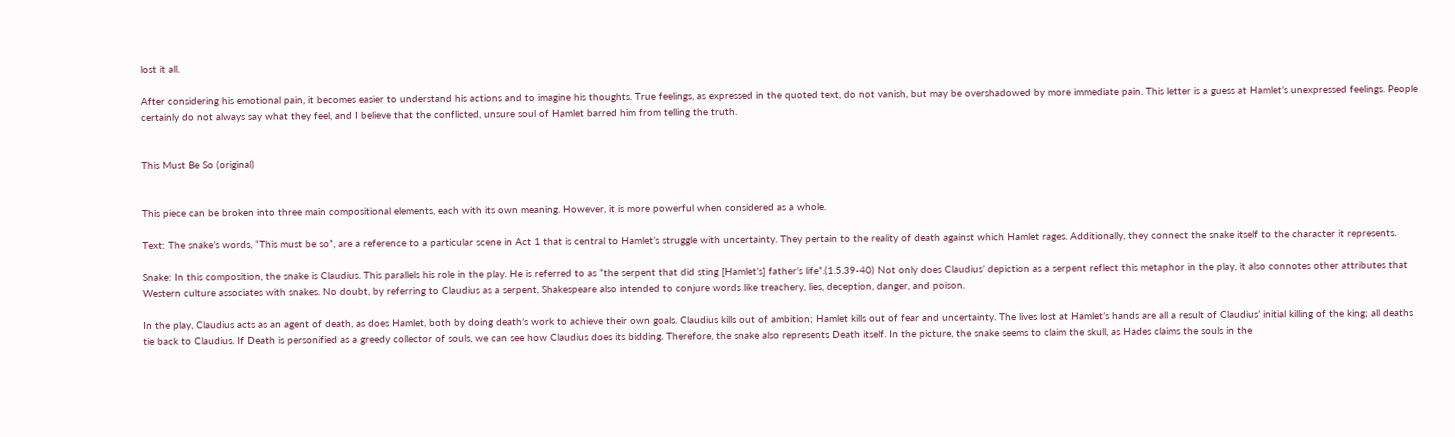lost it all.

After considering his emotional pain, it becomes easier to understand his actions and to imagine his thoughts. True feelings, as expressed in the quoted text, do not vanish, but may be overshadowed by more immediate pain. This letter is a guess at Hamlet’s unexpressed feelings. People certainly do not always say what they feel, and I believe that the conflicted, unsure soul of Hamlet barred him from telling the truth.


This Must Be So (original)


This piece can be broken into three main compositional elements, each with its own meaning. However, it is more powerful when considered as a whole.

Text: The snake’s words, “This must be so”, are a reference to a particular scene in Act 1 that is central to Hamlet’s struggle with uncertainty. They pertain to the reality of death against which Hamlet rages. Additionally, they connect the snake itself to the character it represents.

Snake: In this composition, the snake is Claudius. This parallels his role in the play. He is referred to as “the serpent that did sting [Hamlet’s] father’s life”.(1.5.39-40) Not only does Claudius’ depiction as a serpent reflect this metaphor in the play, it also connotes other attributes that Western culture associates with snakes. No doubt, by referring to Claudius as a serpent, Shakespeare also intended to conjure words like treachery, lies, deception, danger, and poison.

In the play, Claudius acts as an agent of death, as does Hamlet, both by doing death’s work to achieve their own goals. Claudius kills out of ambition; Hamlet kills out of fear and uncertainty. The lives lost at Hamlet’s hands are all a result of Claudius’ initial killing of the king; all deaths tie back to Claudius. If Death is personified as a greedy collector of souls, we can see how Claudius does its bidding. Therefore, the snake also represents Death itself. In the picture, the snake seems to claim the skull, as Hades claims the souls in the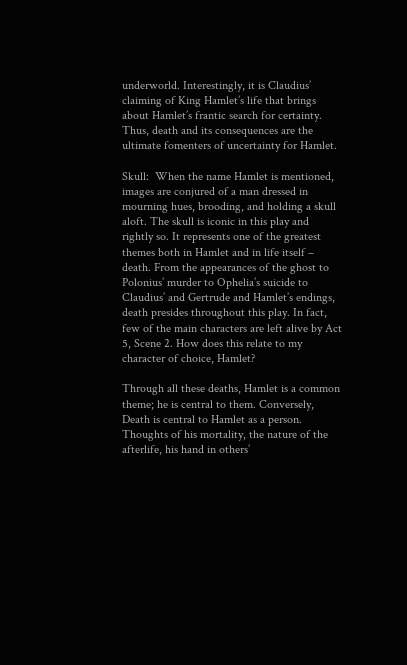underworld. Interestingly, it is Claudius’ claiming of King Hamlet’s life that brings about Hamlet’s frantic search for certainty. Thus, death and its consequences are the ultimate fomenters of uncertainty for Hamlet.

Skull:  When the name Hamlet is mentioned, images are conjured of a man dressed in mourning hues, brooding, and holding a skull aloft. The skull is iconic in this play and rightly so. It represents one of the greatest themes both in Hamlet and in life itself – death. From the appearances of the ghost to Polonius’ murder to Ophelia’s suicide to Claudius’ and Gertrude and Hamlet’s endings, death presides throughout this play. In fact, few of the main characters are left alive by Act 5, Scene 2. How does this relate to my character of choice, Hamlet?

Through all these deaths, Hamlet is a common theme; he is central to them. Conversely, Death is central to Hamlet as a person. Thoughts of his mortality, the nature of the afterlife, his hand in others’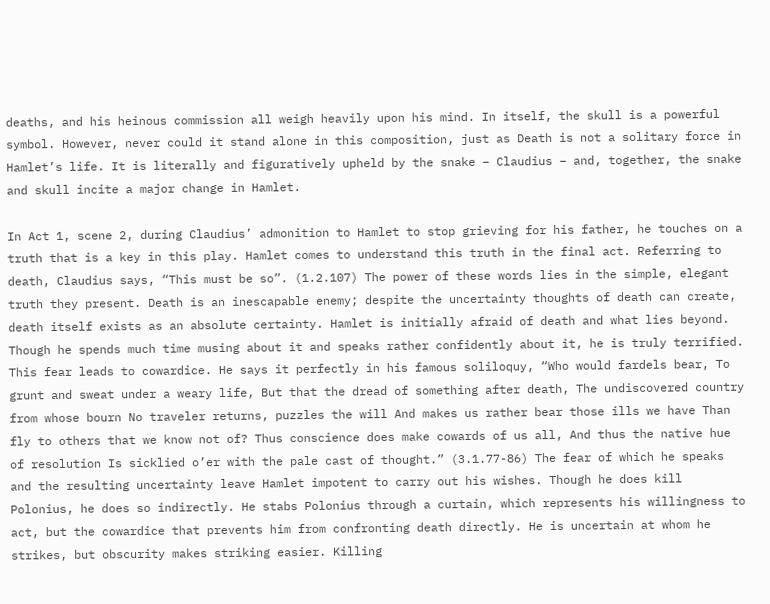deaths, and his heinous commission all weigh heavily upon his mind. In itself, the skull is a powerful symbol. However, never could it stand alone in this composition, just as Death is not a solitary force in Hamlet’s life. It is literally and figuratively upheld by the snake – Claudius – and, together, the snake and skull incite a major change in Hamlet.

In Act 1, scene 2, during Claudius’ admonition to Hamlet to stop grieving for his father, he touches on a truth that is a key in this play. Hamlet comes to understand this truth in the final act. Referring to death, Claudius says, “This must be so”. (1.2.107) The power of these words lies in the simple, elegant truth they present. Death is an inescapable enemy; despite the uncertainty thoughts of death can create, death itself exists as an absolute certainty. Hamlet is initially afraid of death and what lies beyond. Though he spends much time musing about it and speaks rather confidently about it, he is truly terrified. This fear leads to cowardice. He says it perfectly in his famous soliloquy, “Who would fardels bear, To grunt and sweat under a weary life, But that the dread of something after death, The undiscovered country from whose bourn No traveler returns, puzzles the will And makes us rather bear those ills we have Than fly to others that we know not of? Thus conscience does make cowards of us all, And thus the native hue of resolution Is sicklied o’er with the pale cast of thought.” (3.1.77-86) The fear of which he speaks and the resulting uncertainty leave Hamlet impotent to carry out his wishes. Though he does kill Polonius, he does so indirectly. He stabs Polonius through a curtain, which represents his willingness to act, but the cowardice that prevents him from confronting death directly. He is uncertain at whom he strikes, but obscurity makes striking easier. Killing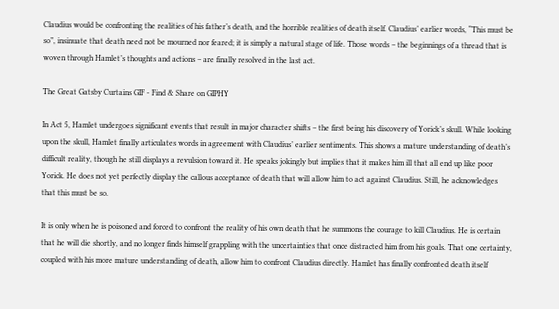Claudius would be confronting the realities of his father’s death, and the horrible realities of death itself. Claudius’ earlier words, “This must be so”, insinuate that death need not be mourned nor feared; it is simply a natural stage of life. Those words – the beginnings of a thread that is woven through Hamlet’s thoughts and actions – are finally resolved in the last act.

The Great Gatsby Curtains GIF - Find & Share on GIPHY

In Act 5, Hamlet undergoes significant events that result in major character shifts – the first being his discovery of Yorick’s skull. While looking upon the skull, Hamlet finally articulates words in agreement with Claudius’ earlier sentiments. This shows a mature understanding of death’s difficult reality, though he still displays a revulsion toward it. He speaks jokingly but implies that it makes him ill that all end up like poor Yorick. He does not yet perfectly display the callous acceptance of death that will allow him to act against Claudius. Still, he acknowledges that this must be so.

It is only when he is poisoned and forced to confront the reality of his own death that he summons the courage to kill Claudius. He is certain that he will die shortly, and no longer finds himself grappling with the uncertainties that once distracted him from his goals. That one certainty, coupled with his more mature understanding of death, allow him to confront Claudius directly. Hamlet has finally confronted death itself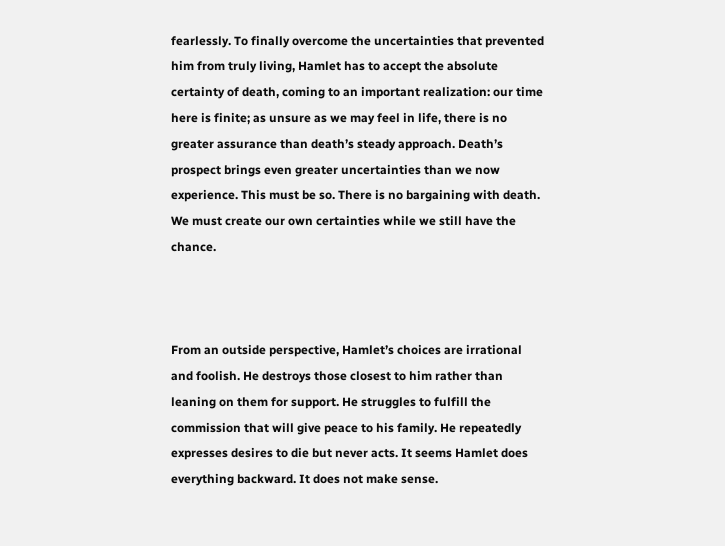fearlessly. To finally overcome the uncertainties that prevented him from truly living, Hamlet has to accept the absolute certainty of death, coming to an important realization: our time here is finite; as unsure as we may feel in life, there is no greater assurance than death’s steady approach. Death’s prospect brings even greater uncertainties than we now experience. This must be so. There is no bargaining with death. We must create our own certainties while we still have the chance.



From an outside perspective, Hamlet’s choices are irrational and foolish. He destroys those closest to him rather than leaning on them for support. He struggles to fulfill the commission that will give peace to his family. He repeatedly expresses desires to die but never acts. It seems Hamlet does everything backward. It does not make sense.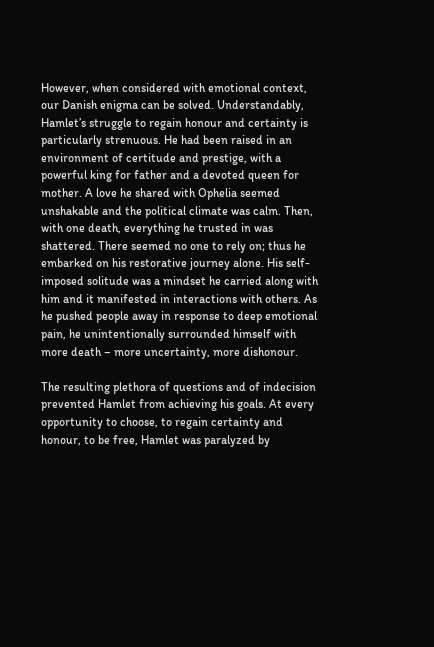However, when considered with emotional context, our Danish enigma can be solved. Understandably, Hamlet’s struggle to regain honour and certainty is particularly strenuous. He had been raised in an environment of certitude and prestige, with a powerful king for father and a devoted queen for mother. A love he shared with Ophelia seemed unshakable and the political climate was calm. Then, with one death, everything he trusted in was shattered. There seemed no one to rely on; thus he embarked on his restorative journey alone. His self-imposed solitude was a mindset he carried along with him and it manifested in interactions with others. As he pushed people away in response to deep emotional pain, he unintentionally surrounded himself with more death – more uncertainty, more dishonour.

The resulting plethora of questions and of indecision prevented Hamlet from achieving his goals. At every opportunity to choose, to regain certainty and honour, to be free, Hamlet was paralyzed by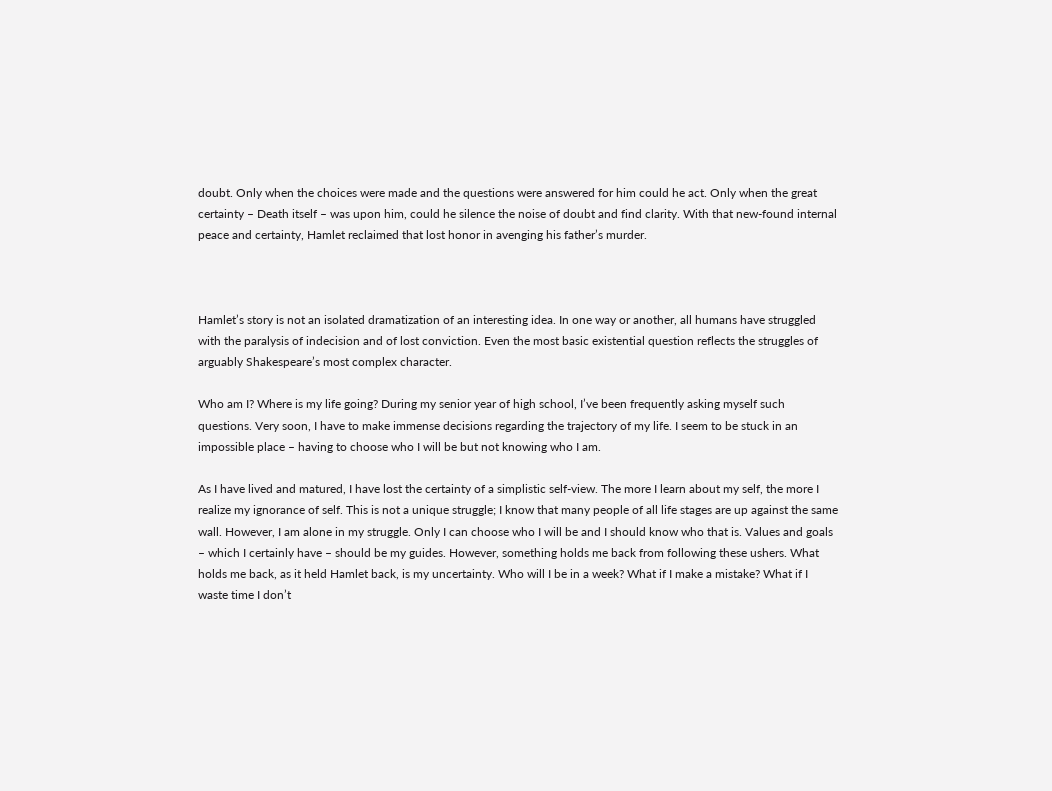doubt. Only when the choices were made and the questions were answered for him could he act. Only when the great certainty – Death itself – was upon him, could he silence the noise of doubt and find clarity. With that new-found internal peace and certainty, Hamlet reclaimed that lost honor in avenging his father’s murder.



Hamlet’s story is not an isolated dramatization of an interesting idea. In one way or another, all humans have struggled with the paralysis of indecision and of lost conviction. Even the most basic existential question reflects the struggles of arguably Shakespeare’s most complex character.

Who am I? Where is my life going? During my senior year of high school, I’ve been frequently asking myself such questions. Very soon, I have to make immense decisions regarding the trajectory of my life. I seem to be stuck in an impossible place – having to choose who I will be but not knowing who I am.

As I have lived and matured, I have lost the certainty of a simplistic self-view. The more I learn about my self, the more I realize my ignorance of self. This is not a unique struggle; I know that many people of all life stages are up against the same wall. However, I am alone in my struggle. Only I can choose who I will be and I should know who that is. Values and goals – which I certainly have – should be my guides. However, something holds me back from following these ushers. What holds me back, as it held Hamlet back, is my uncertainty. Who will I be in a week? What if I make a mistake? What if I waste time I don’t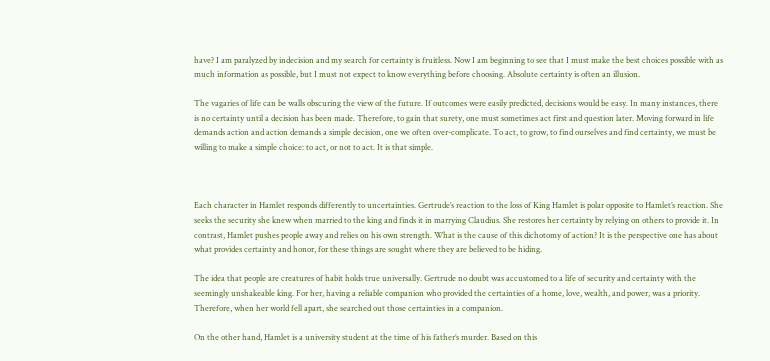have? I am paralyzed by indecision and my search for certainty is fruitless. Now I am beginning to see that I must make the best choices possible with as much information as possible, but I must not expect to know everything before choosing. Absolute certainty is often an illusion.

The vagaries of life can be walls obscuring the view of the future. If outcomes were easily predicted, decisions would be easy. In many instances, there is no certainty until a decision has been made. Therefore, to gain that surety, one must sometimes act first and question later. Moving forward in life demands action and action demands a simple decision, one we often over-complicate. To act, to grow, to find ourselves and find certainty, we must be willing to make a simple choice: to act, or not to act. It is that simple.



Each character in Hamlet responds differently to uncertainties. Gertrude’s reaction to the loss of King Hamlet is polar opposite to Hamlet’s reaction. She seeks the security she knew when married to the king and finds it in marrying Claudius. She restores her certainty by relying on others to provide it. In contrast, Hamlet pushes people away and relies on his own strength. What is the cause of this dichotomy of action? It is the perspective one has about what provides certainty and honor, for these things are sought where they are believed to be hiding.

The idea that people are creatures of habit holds true universally. Gertrude no doubt was accustomed to a life of security and certainty with the seemingly unshakeable king. For her, having a reliable companion who provided the certainties of a home, love, wealth, and power, was a priority. Therefore, when her world fell apart, she searched out those certainties in a companion.

On the other hand, Hamlet is a university student at the time of his father’s murder. Based on this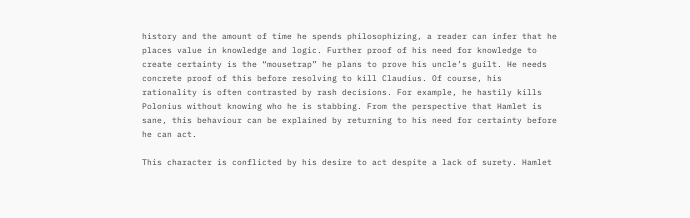history and the amount of time he spends philosophizing, a reader can infer that he places value in knowledge and logic. Further proof of his need for knowledge to create certainty is the “mousetrap” he plans to prove his uncle’s guilt. He needs concrete proof of this before resolving to kill Claudius. Of course, his rationality is often contrasted by rash decisions. For example, he hastily kills Polonius without knowing who he is stabbing. From the perspective that Hamlet is sane, this behaviour can be explained by returning to his need for certainty before he can act.

This character is conflicted by his desire to act despite a lack of surety. Hamlet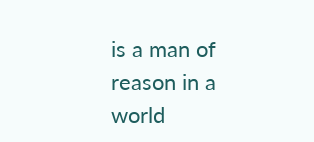is a man of reason in a world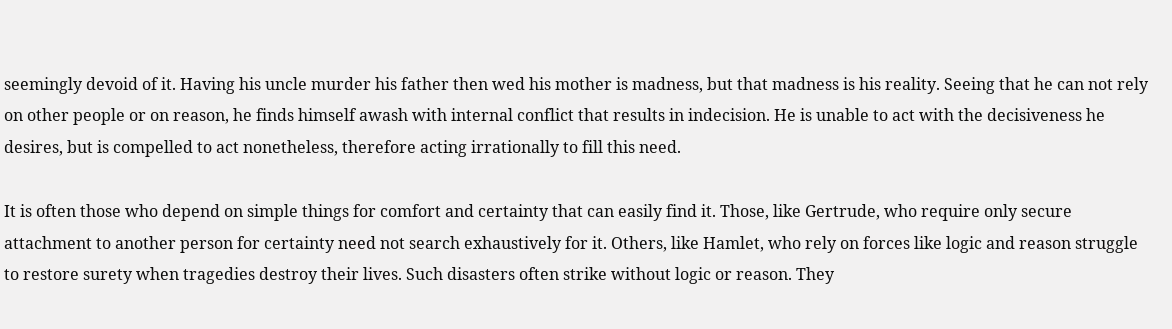seemingly devoid of it. Having his uncle murder his father then wed his mother is madness, but that madness is his reality. Seeing that he can not rely on other people or on reason, he finds himself awash with internal conflict that results in indecision. He is unable to act with the decisiveness he desires, but is compelled to act nonetheless, therefore acting irrationally to fill this need.

It is often those who depend on simple things for comfort and certainty that can easily find it. Those, like Gertrude, who require only secure attachment to another person for certainty need not search exhaustively for it. Others, like Hamlet, who rely on forces like logic and reason struggle to restore surety when tragedies destroy their lives. Such disasters often strike without logic or reason. They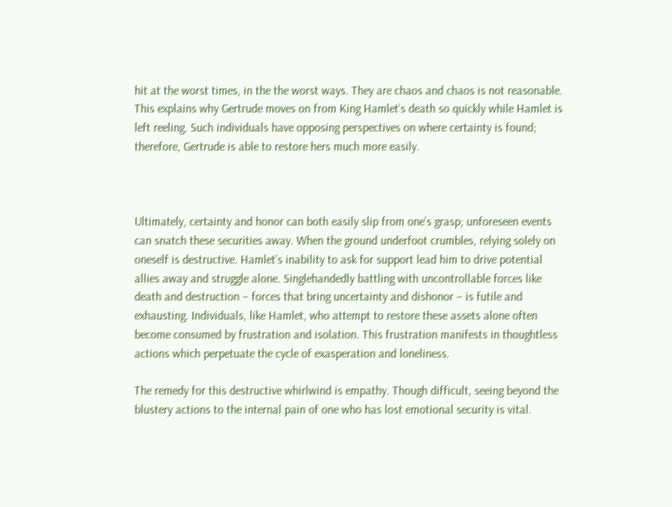hit at the worst times, in the the worst ways. They are chaos and chaos is not reasonable. This explains why Gertrude moves on from King Hamlet’s death so quickly while Hamlet is left reeling. Such individuals have opposing perspectives on where certainty is found; therefore, Gertrude is able to restore hers much more easily.



Ultimately, certainty and honor can both easily slip from one’s grasp; unforeseen events can snatch these securities away. When the ground underfoot crumbles, relying solely on oneself is destructive. Hamlet’s inability to ask for support lead him to drive potential allies away and struggle alone. Singlehandedly battling with uncontrollable forces like death and destruction – forces that bring uncertainty and dishonor – is futile and exhausting. Individuals, like Hamlet, who attempt to restore these assets alone often become consumed by frustration and isolation. This frustration manifests in thoughtless actions which perpetuate the cycle of exasperation and loneliness.

The remedy for this destructive whirlwind is empathy. Though difficult, seeing beyond the blustery actions to the internal pain of one who has lost emotional security is vital.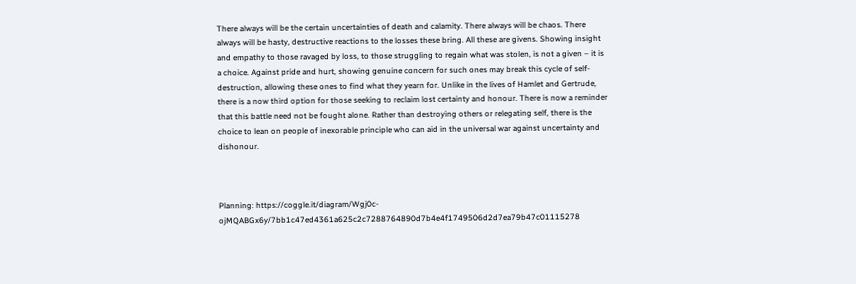There always will be the certain uncertainties of death and calamity. There always will be chaos. There always will be hasty, destructive reactions to the losses these bring. All these are givens. Showing insight and empathy to those ravaged by loss, to those struggling to regain what was stolen, is not a given – it is a choice. Against pride and hurt, showing genuine concern for such ones may break this cycle of self-destruction, allowing these ones to find what they yearn for. Unlike in the lives of Hamlet and Gertrude, there is a now third option for those seeking to reclaim lost certainty and honour. There is now a reminder that this battle need not be fought alone. Rather than destroying others or relegating self, there is the choice to lean on people of inexorable principle who can aid in the universal war against uncertainty and dishonour.



Planning: https://coggle.it/diagram/Wgj0c-ojMQABGx6y/7bb1c47ed4361a625c2c7288764890d7b4e4f1749506d2d7ea79b47c01115278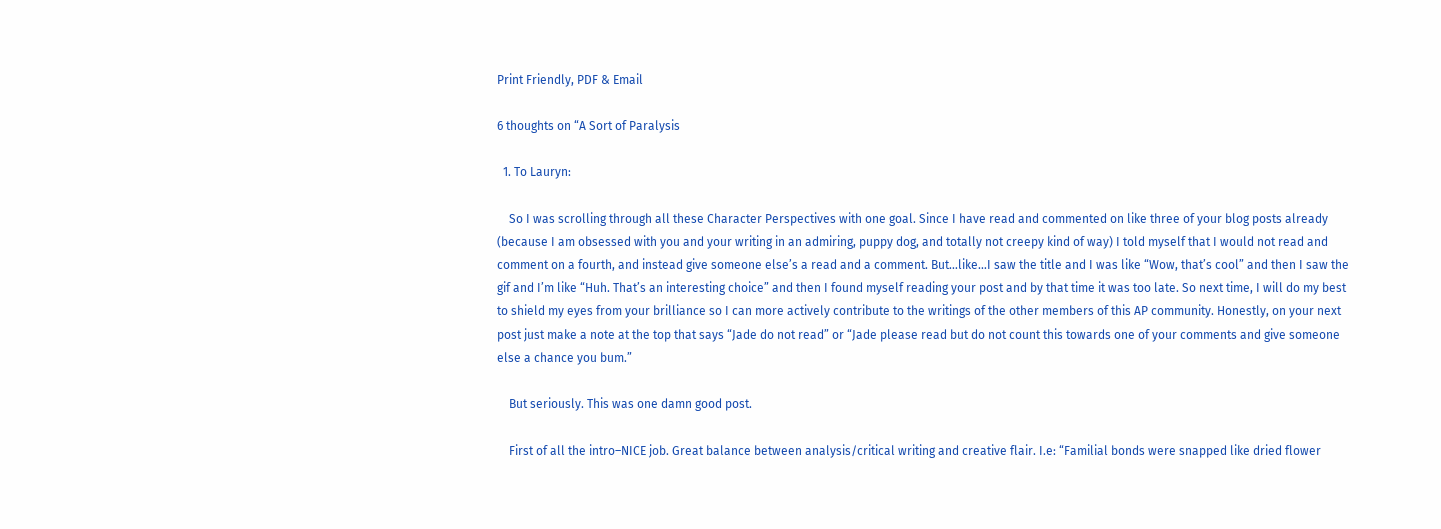Print Friendly, PDF & Email

6 thoughts on “A Sort of Paralysis

  1. To Lauryn:

    So I was scrolling through all these Character Perspectives with one goal. Since I have read and commented on like three of your blog posts already (because I am obsessed with you and your writing in an admiring, puppy dog, and totally not creepy kind of way) I told myself that I would not read and comment on a fourth, and instead give someone else’s a read and a comment. But…like…I saw the title and I was like “Wow, that’s cool” and then I saw the gif and I’m like “Huh. That’s an interesting choice” and then I found myself reading your post and by that time it was too late. So next time, I will do my best to shield my eyes from your brilliance so I can more actively contribute to the writings of the other members of this AP community. Honestly, on your next post just make a note at the top that says “Jade do not read” or “Jade please read but do not count this towards one of your comments and give someone else a chance you bum.”

    But seriously. This was one damn good post.

    First of all the intro–NICE job. Great balance between analysis/critical writing and creative flair. I.e: “Familial bonds were snapped like dried flower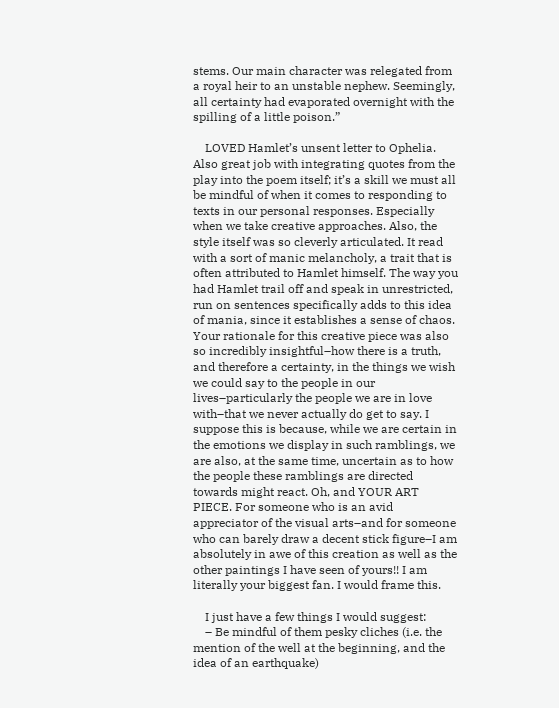stems. Our main character was relegated from a royal heir to an unstable nephew. Seemingly, all certainty had evaporated overnight with the spilling of a little poison.”

    LOVED Hamlet’s unsent letter to Ophelia. Also great job with integrating quotes from the play into the poem itself; it’s a skill we must all be mindful of when it comes to responding to texts in our personal responses. Especially when we take creative approaches. Also, the style itself was so cleverly articulated. It read with a sort of manic melancholy, a trait that is often attributed to Hamlet himself. The way you had Hamlet trail off and speak in unrestricted, run on sentences specifically adds to this idea of mania, since it establishes a sense of chaos. Your rationale for this creative piece was also so incredibly insightful–how there is a truth, and therefore a certainty, in the things we wish we could say to the people in our lives–particularly the people we are in love with–that we never actually do get to say. I suppose this is because, while we are certain in the emotions we display in such ramblings, we are also, at the same time, uncertain as to how the people these ramblings are directed towards might react. Oh, and YOUR ART PIECE. For someone who is an avid appreciator of the visual arts–and for someone who can barely draw a decent stick figure–I am absolutely in awe of this creation as well as the other paintings I have seen of yours!! I am literally your biggest fan. I would frame this.

    I just have a few things I would suggest:
    – Be mindful of them pesky cliches (i.e. the mention of the well at the beginning, and the idea of an earthquake)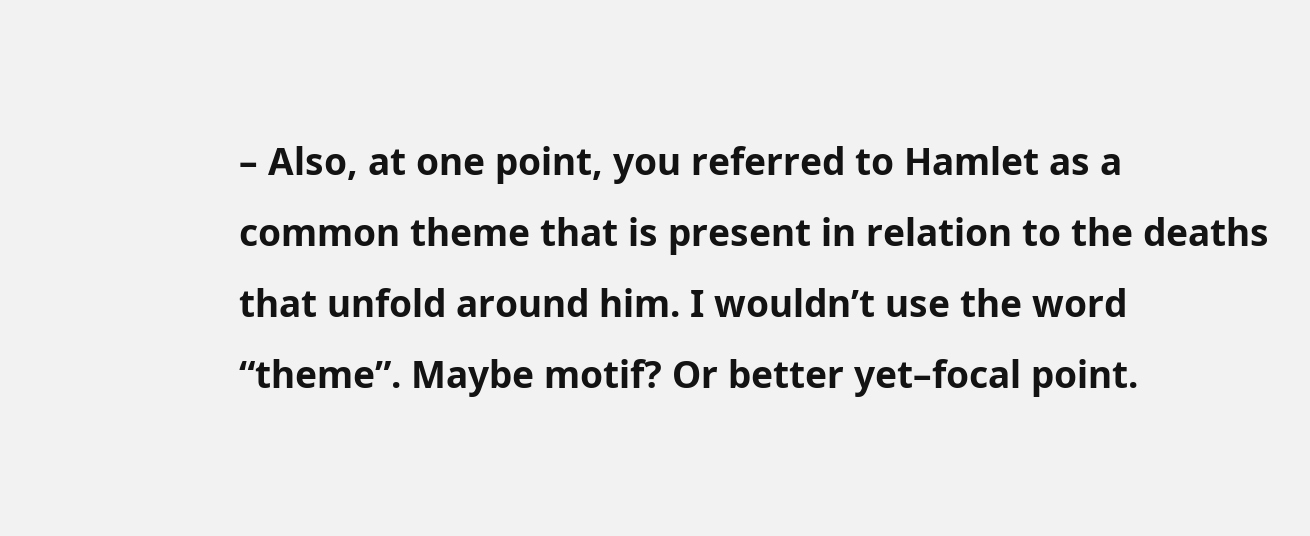– Also, at one point, you referred to Hamlet as a common theme that is present in relation to the deaths that unfold around him. I wouldn’t use the word “theme”. Maybe motif? Or better yet–focal point.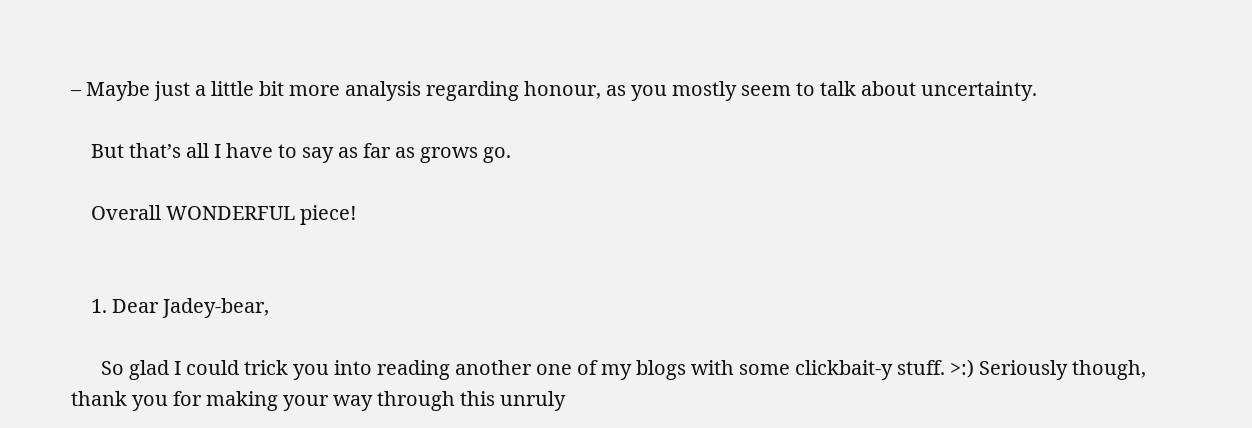– Maybe just a little bit more analysis regarding honour, as you mostly seem to talk about uncertainty.

    But that’s all I have to say as far as grows go.

    Overall WONDERFUL piece!


    1. Dear Jadey-bear,

      So glad I could trick you into reading another one of my blogs with some clickbait-y stuff. >:) Seriously though, thank you for making your way through this unruly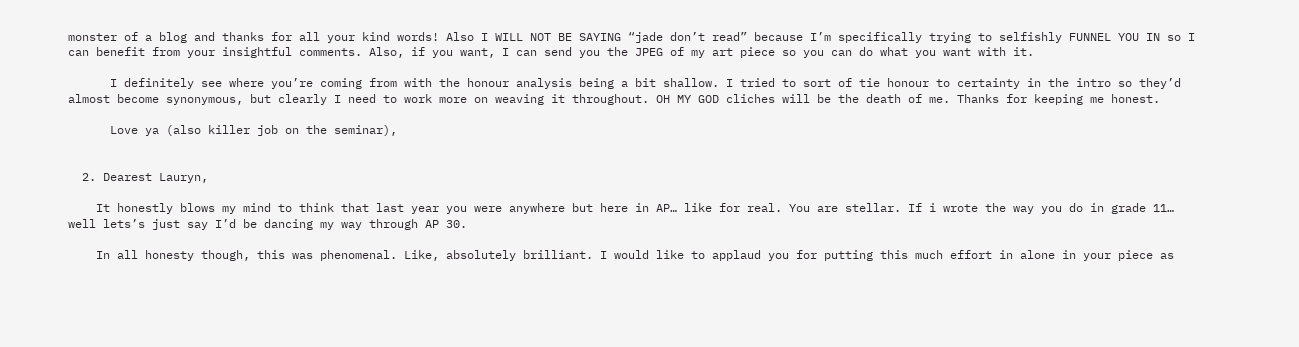monster of a blog and thanks for all your kind words! Also I WILL NOT BE SAYING “jade don’t read” because I’m specifically trying to selfishly FUNNEL YOU IN so I can benefit from your insightful comments. Also, if you want, I can send you the JPEG of my art piece so you can do what you want with it.

      I definitely see where you’re coming from with the honour analysis being a bit shallow. I tried to sort of tie honour to certainty in the intro so they’d almost become synonymous, but clearly I need to work more on weaving it throughout. OH MY GOD cliches will be the death of me. Thanks for keeping me honest.

      Love ya (also killer job on the seminar),


  2. Dearest Lauryn,

    It honestly blows my mind to think that last year you were anywhere but here in AP… like for real. You are stellar. If i wrote the way you do in grade 11… well lets’s just say I’d be dancing my way through AP 30.

    In all honesty though, this was phenomenal. Like, absolutely brilliant. I would like to applaud you for putting this much effort in alone in your piece as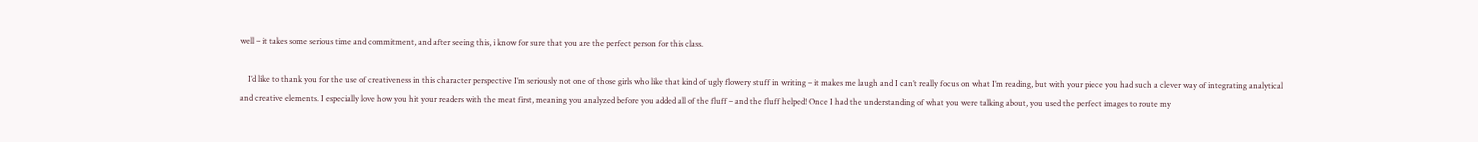well – it takes some serious time and commitment, and after seeing this, i know for sure that you are the perfect person for this class.

    I’d like to thank you for the use of creativeness in this character perspective I’m seriously not one of those girls who like that kind of ugly flowery stuff in writing – it makes me laugh and I can’t really focus on what I’m reading, but with your piece you had such a clever way of integrating analytical and creative elements. I especially love how you hit your readers with the meat first, meaning you analyzed before you added all of the fluff – and the fluff helped! Once I had the understanding of what you were talking about, you used the perfect images to route my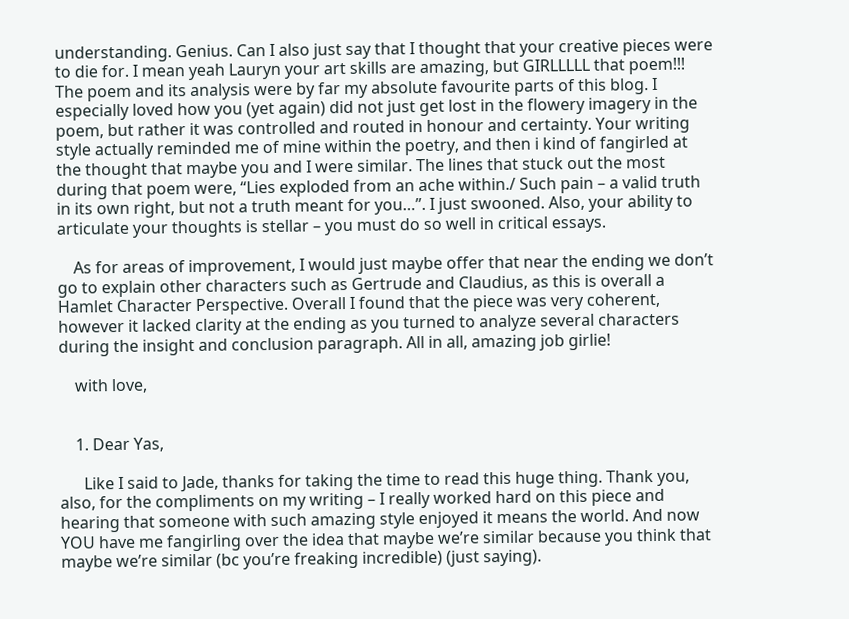understanding. Genius. Can I also just say that I thought that your creative pieces were to die for. I mean yeah Lauryn your art skills are amazing, but GIRLLLLL that poem!!! The poem and its analysis were by far my absolute favourite parts of this blog. I especially loved how you (yet again) did not just get lost in the flowery imagery in the poem, but rather it was controlled and routed in honour and certainty. Your writing style actually reminded me of mine within the poetry, and then i kind of fangirled at the thought that maybe you and I were similar. The lines that stuck out the most during that poem were, “Lies exploded from an ache within./ Such pain – a valid truth in its own right, but not a truth meant for you…”. I just swooned. Also, your ability to articulate your thoughts is stellar – you must do so well in critical essays.

    As for areas of improvement, I would just maybe offer that near the ending we don’t go to explain other characters such as Gertrude and Claudius, as this is overall a Hamlet Character Perspective. Overall I found that the piece was very coherent, however it lacked clarity at the ending as you turned to analyze several characters during the insight and conclusion paragraph. All in all, amazing job girlie!

    with love,


    1. Dear Yas,

      Like I said to Jade, thanks for taking the time to read this huge thing. Thank you, also, for the compliments on my writing – I really worked hard on this piece and hearing that someone with such amazing style enjoyed it means the world. And now YOU have me fangirling over the idea that maybe we’re similar because you think that maybe we’re similar (bc you’re freaking incredible) (just saying).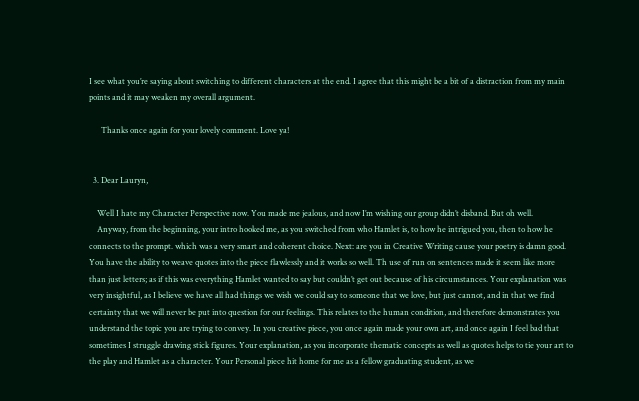I see what you’re saying about switching to different characters at the end. I agree that this might be a bit of a distraction from my main points and it may weaken my overall argument.

      Thanks once again for your lovely comment. Love ya!


  3. Dear Lauryn,

    Well I hate my Character Perspective now. You made me jealous, and now I’m wishing our group didn’t disband. But oh well.
    Anyway, from the beginning, your intro hooked me, as you switched from who Hamlet is, to how he intrigued you, then to how he connects to the prompt. which was a very smart and coherent choice. Next: are you in Creative Writing cause your poetry is damn good. You have the ability to weave quotes into the piece flawlessly and it works so well. Th use of run on sentences made it seem like more than just letters; as if this was everything Hamlet wanted to say but couldn’t get out because of his circumstances. Your explanation was very insightful, as I believe we have all had things we wish we could say to someone that we love, but just cannot, and in that we find certainty that we will never be put into question for our feelings. This relates to the human condition, and therefore demonstrates you understand the topic you are trying to convey. In you creative piece, you once again made your own art, and once again I feel bad that sometimes I struggle drawing stick figures. Your explanation, as you incorporate thematic concepts as well as quotes helps to tie your art to the play and Hamlet as a character. Your Personal piece hit home for me as a fellow graduating student, as we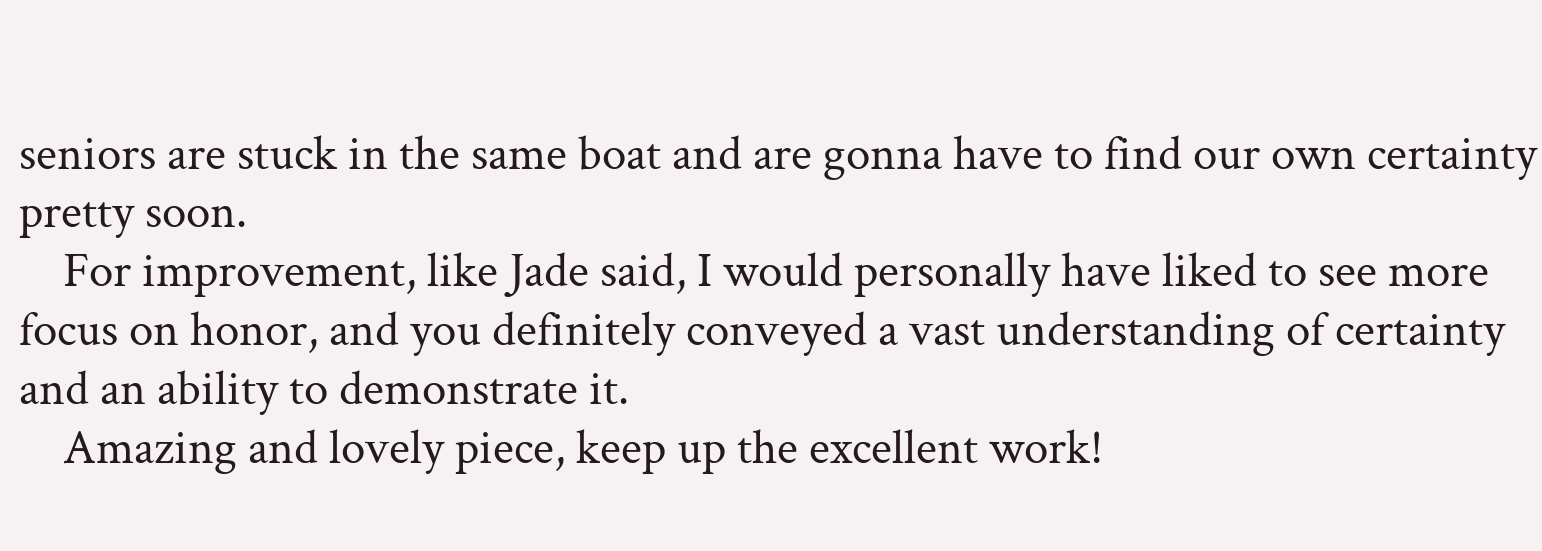seniors are stuck in the same boat and are gonna have to find our own certainty pretty soon.
    For improvement, like Jade said, I would personally have liked to see more focus on honor, and you definitely conveyed a vast understanding of certainty and an ability to demonstrate it.
    Amazing and lovely piece, keep up the excellent work!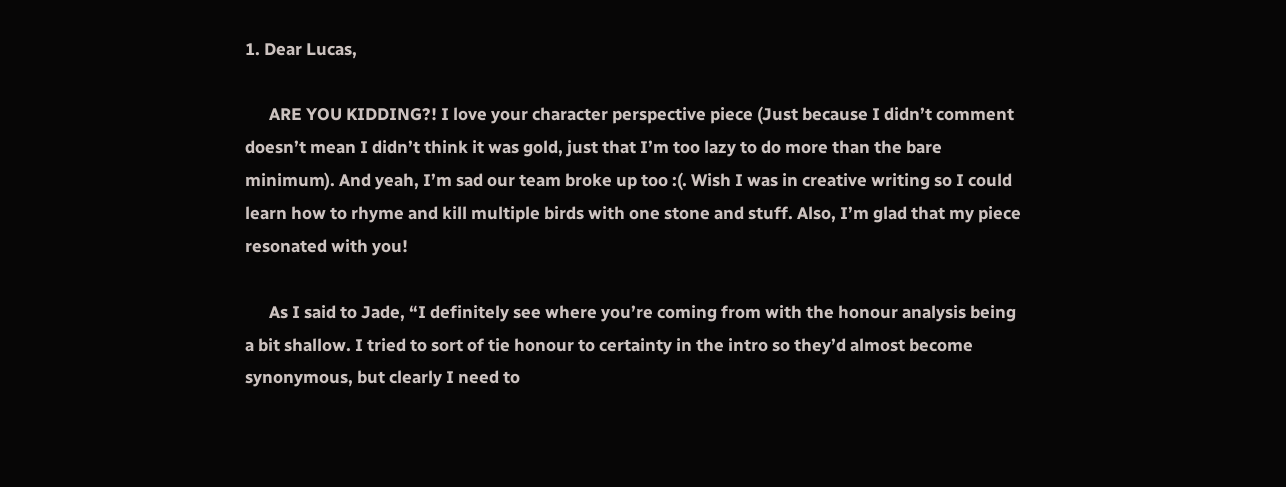1. Dear Lucas,

      ARE YOU KIDDING?! I love your character perspective piece (Just because I didn’t comment doesn’t mean I didn’t think it was gold, just that I’m too lazy to do more than the bare minimum). And yeah, I’m sad our team broke up too :(. Wish I was in creative writing so I could learn how to rhyme and kill multiple birds with one stone and stuff. Also, I’m glad that my piece resonated with you!

      As I said to Jade, “I definitely see where you’re coming from with the honour analysis being a bit shallow. I tried to sort of tie honour to certainty in the intro so they’d almost become synonymous, but clearly I need to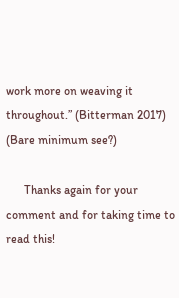work more on weaving it throughout.” (Bitterman 2017) (Bare minimum see?)

      Thanks again for your comment and for taking time to read this!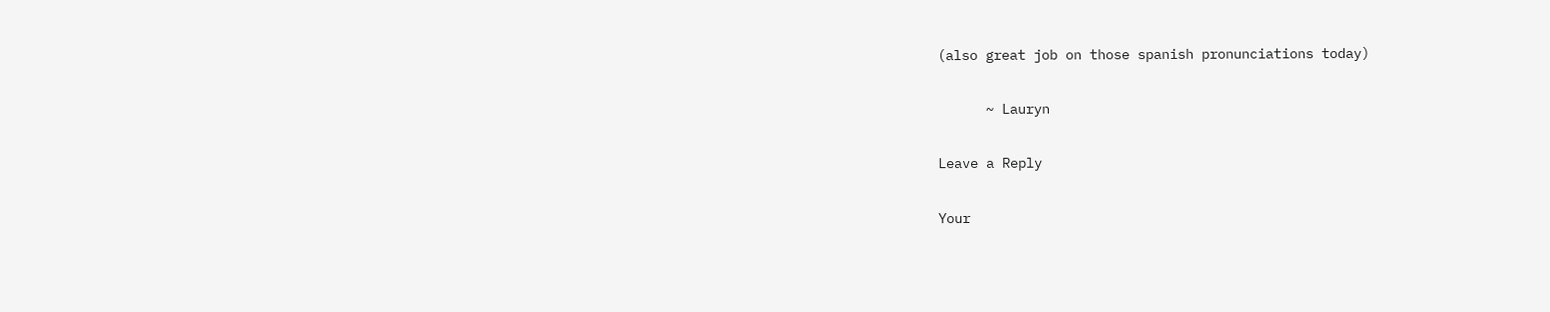(also great job on those spanish pronunciations today)

      ~ Lauryn

Leave a Reply

Your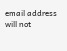email address will not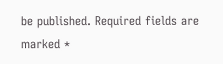be published. Required fields are marked *